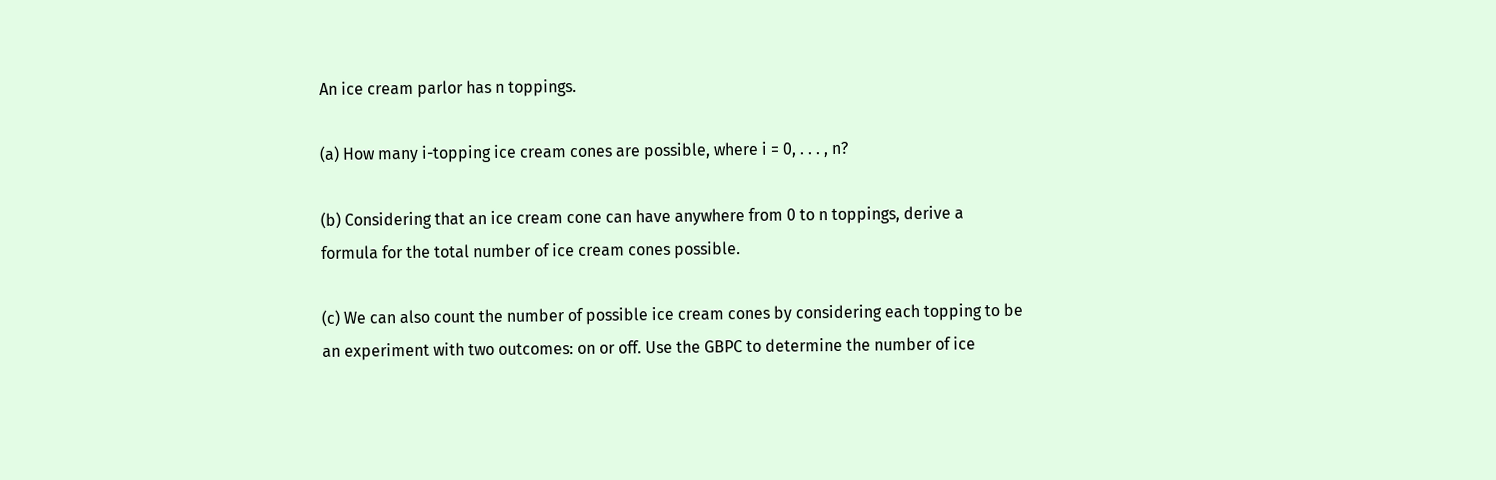An ice cream parlor has n toppings.

(a) How many i-topping ice cream cones are possible, where i = 0, . . . , n?

(b) Considering that an ice cream cone can have anywhere from 0 to n toppings, derive a formula for the total number of ice cream cones possible.

(c) We can also count the number of possible ice cream cones by considering each topping to be an experiment with two outcomes: on or off. Use the GBPC to determine the number of ice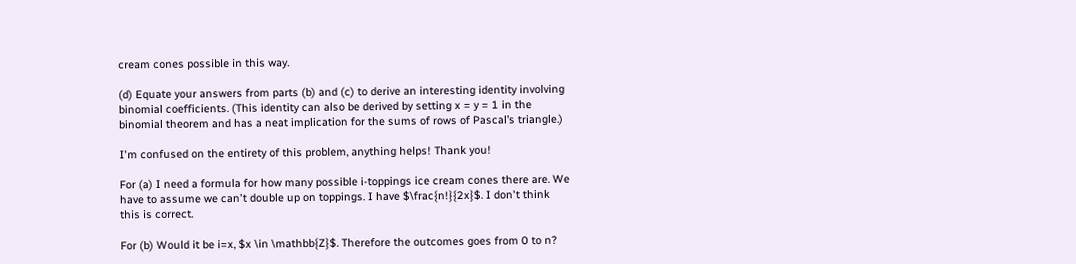cream cones possible in this way.

(d) Equate your answers from parts (b) and (c) to derive an interesting identity involving binomial coefficients. (This identity can also be derived by setting x = y = 1 in the binomial theorem and has a neat implication for the sums of rows of Pascal’s triangle.)

I'm confused on the entirety of this problem, anything helps! Thank you!

For (a) I need a formula for how many possible i-toppings ice cream cones there are. We have to assume we can't double up on toppings. I have $\frac{n!}{2x}$. I don't think this is correct.

For (b) Would it be i=x, $x \in \mathbb{Z}$. Therefore the outcomes goes from 0 to n?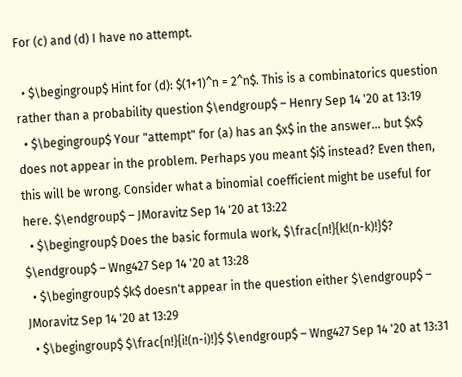For (c) and (d) I have no attempt.

  • $\begingroup$ Hint for (d): $(1+1)^n = 2^n$. This is a combinatorics question rather than a probability question $\endgroup$ – Henry Sep 14 '20 at 13:19
  • $\begingroup$ Your "attempt" for (a) has an $x$ in the answer... but $x$ does not appear in the problem. Perhaps you meant $i$ instead? Even then, this will be wrong. Consider what a binomial coefficient might be useful for here. $\endgroup$ – JMoravitz Sep 14 '20 at 13:22
  • $\begingroup$ Does the basic formula work, $\frac{n!}{k!(n-k)!}$? $\endgroup$ – Wng427 Sep 14 '20 at 13:28
  • $\begingroup$ $k$ doesn't appear in the question either $\endgroup$ – JMoravitz Sep 14 '20 at 13:29
  • $\begingroup$ $\frac{n!}{i!(n-i)!}$ $\endgroup$ – Wng427 Sep 14 '20 at 13:31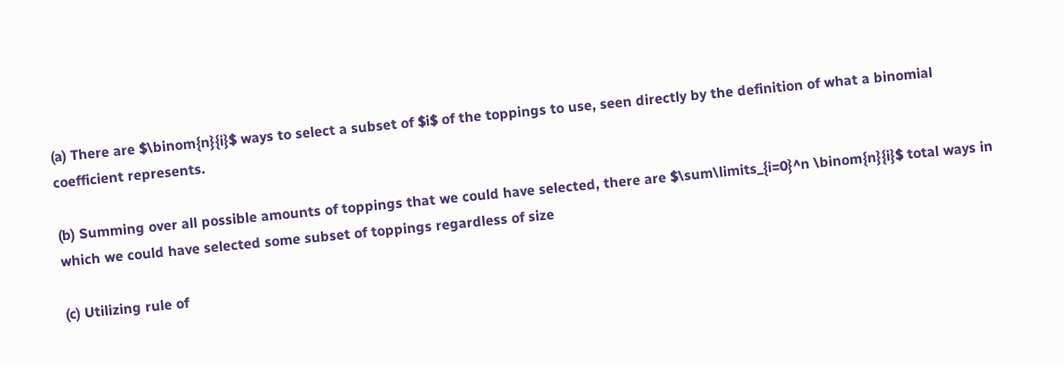(a) There are $\binom{n}{i}$ ways to select a subset of $i$ of the toppings to use, seen directly by the definition of what a binomial coefficient represents.

(b) Summing over all possible amounts of toppings that we could have selected, there are $\sum\limits_{i=0}^n \binom{n}{i}$ total ways in which we could have selected some subset of toppings regardless of size

(c) Utilizing rule of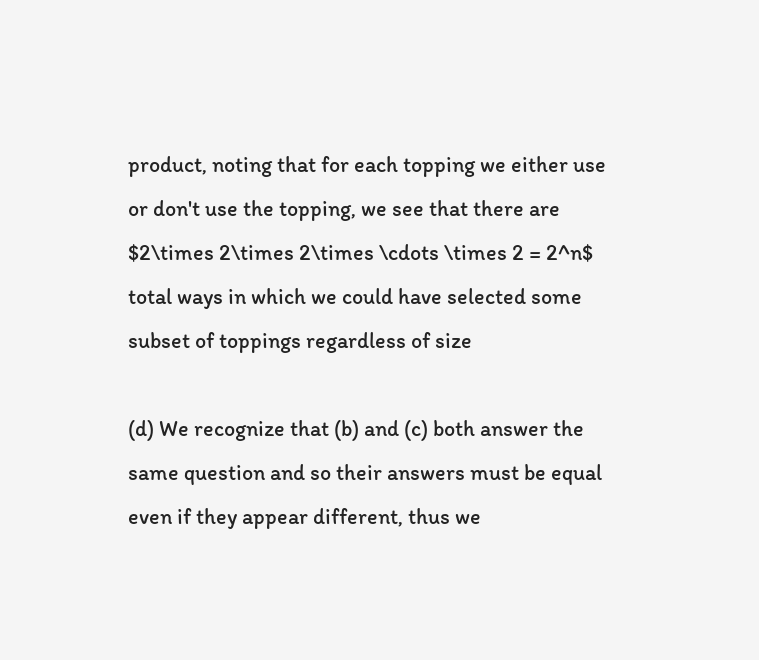product, noting that for each topping we either use or don't use the topping, we see that there are $2\times 2\times 2\times \cdots \times 2 = 2^n$ total ways in which we could have selected some subset of toppings regardless of size

(d) We recognize that (b) and (c) both answer the same question and so their answers must be equal even if they appear different, thus we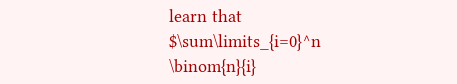learn that $\sum\limits_{i=0}^n \binom{n}{i}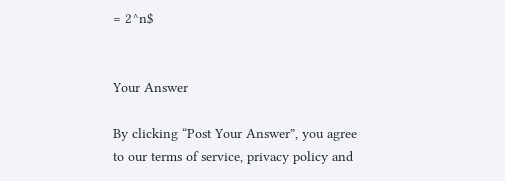= 2^n$


Your Answer

By clicking “Post Your Answer”, you agree to our terms of service, privacy policy and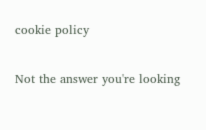cookie policy

Not the answer you're looking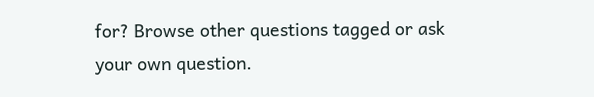for? Browse other questions tagged or ask your own question.